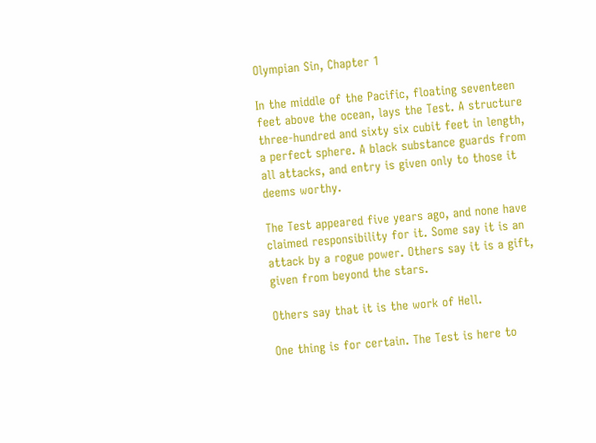Olympian Sin, Chapter 1

In the middle of the Pacific, floating seventeen feet above the ocean, lays the Test. A structure three-hundred and sixty six cubit feet in length, a perfect sphere. A black substance guards from all attacks, and entry is given only to those it deems worthy.

The Test appeared five years ago, and none have claimed responsibility for it. Some say it is an attack by a rogue power. Others say it is a gift, given from beyond the stars.

Others say that it is the work of Hell.

One thing is for certain. The Test is here to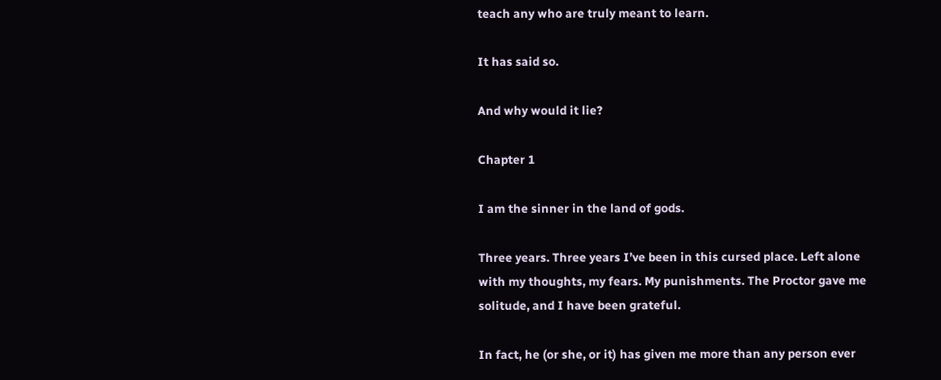teach any who are truly meant to learn.

It has said so.

And why would it lie?

Chapter 1

I am the sinner in the land of gods.

Three years. Three years I’ve been in this cursed place. Left alone with my thoughts, my fears. My punishments. The Proctor gave me solitude, and I have been grateful.

In fact, he (or she, or it) has given me more than any person ever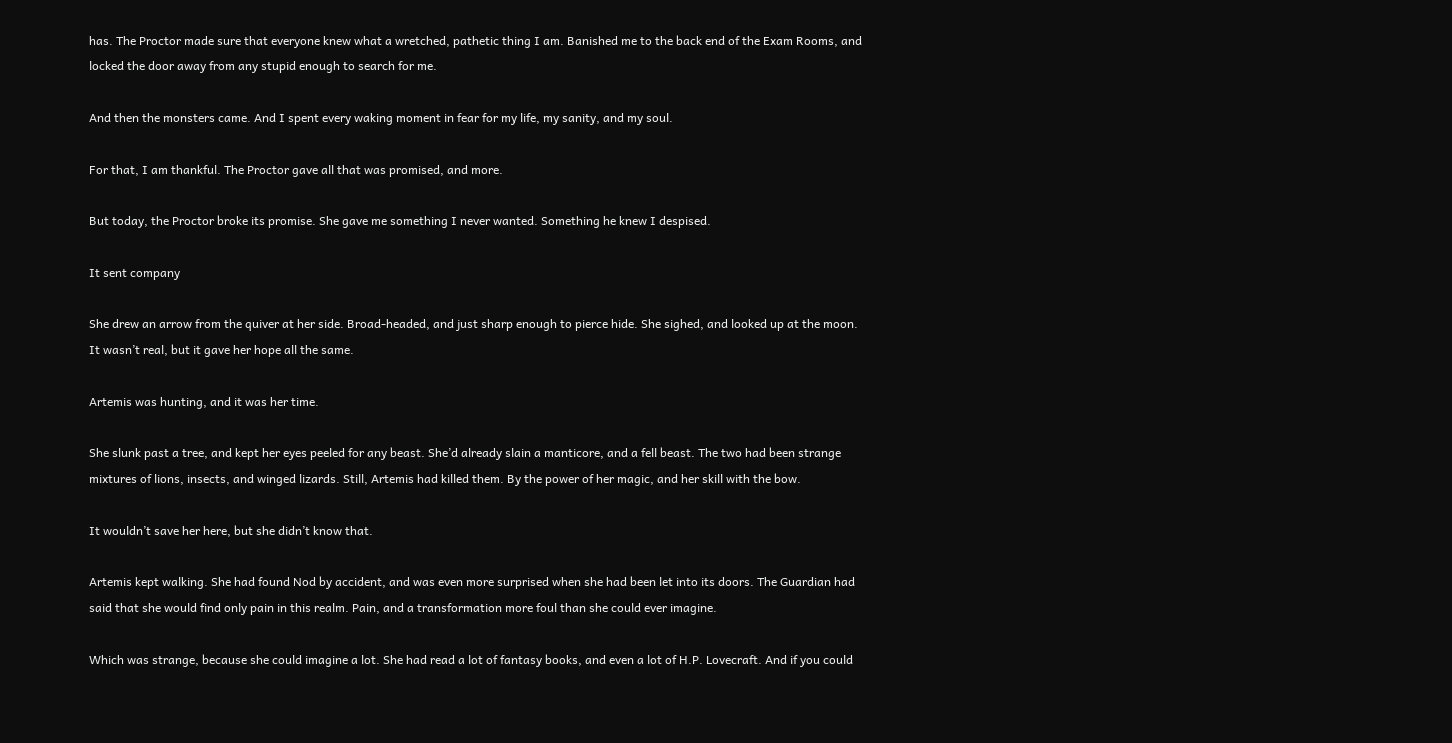has. The Proctor made sure that everyone knew what a wretched, pathetic thing I am. Banished me to the back end of the Exam Rooms, and locked the door away from any stupid enough to search for me.

And then the monsters came. And I spent every waking moment in fear for my life, my sanity, and my soul.

For that, I am thankful. The Proctor gave all that was promised, and more.

But today, the Proctor broke its promise. She gave me something I never wanted. Something he knew I despised.

It sent company

She drew an arrow from the quiver at her side. Broad-headed, and just sharp enough to pierce hide. She sighed, and looked up at the moon. It wasn’t real, but it gave her hope all the same.

Artemis was hunting, and it was her time.

She slunk past a tree, and kept her eyes peeled for any beast. She’d already slain a manticore, and a fell beast. The two had been strange mixtures of lions, insects, and winged lizards. Still, Artemis had killed them. By the power of her magic, and her skill with the bow.

It wouldn’t save her here, but she didn’t know that.

Artemis kept walking. She had found Nod by accident, and was even more surprised when she had been let into its doors. The Guardian had said that she would find only pain in this realm. Pain, and a transformation more foul than she could ever imagine.

Which was strange, because she could imagine a lot. She had read a lot of fantasy books, and even a lot of H.P. Lovecraft. And if you could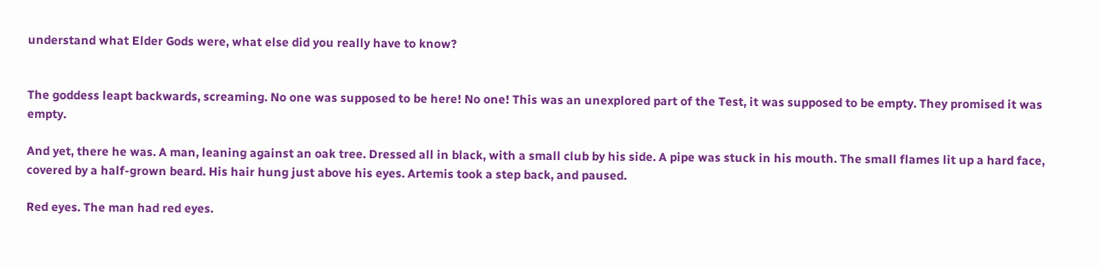understand what Elder Gods were, what else did you really have to know?


The goddess leapt backwards, screaming. No one was supposed to be here! No one! This was an unexplored part of the Test, it was supposed to be empty. They promised it was empty.

And yet, there he was. A man, leaning against an oak tree. Dressed all in black, with a small club by his side. A pipe was stuck in his mouth. The small flames lit up a hard face, covered by a half-grown beard. His hair hung just above his eyes. Artemis took a step back, and paused.

Red eyes. The man had red eyes.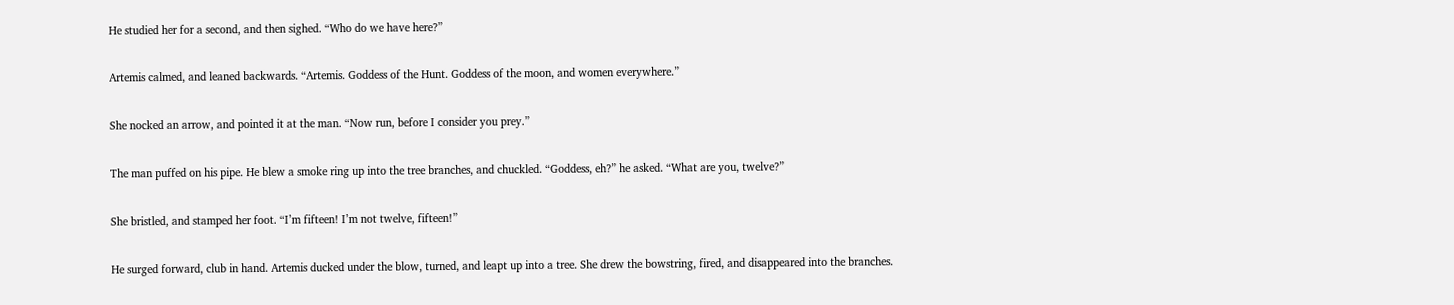He studied her for a second, and then sighed. “Who do we have here?”

Artemis calmed, and leaned backwards. “Artemis. Goddess of the Hunt. Goddess of the moon, and women everywhere.”

She nocked an arrow, and pointed it at the man. “Now run, before I consider you prey.”

The man puffed on his pipe. He blew a smoke ring up into the tree branches, and chuckled. “Goddess, eh?” he asked. “What are you, twelve?”

She bristled, and stamped her foot. “I’m fifteen! I’m not twelve, fifteen!”

He surged forward, club in hand. Artemis ducked under the blow, turned, and leapt up into a tree. She drew the bowstring, fired, and disappeared into the branches.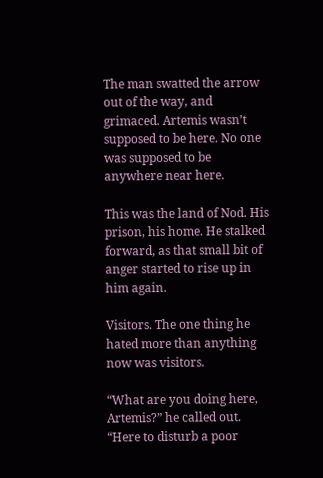The man swatted the arrow out of the way, and grimaced. Artemis wasn’t supposed to be here. No one was supposed to be anywhere near here.

This was the land of Nod. His prison, his home. He stalked forward, as that small bit of anger started to rise up in him again.

Visitors. The one thing he hated more than anything now was visitors.

“What are you doing here, Artemis?” he called out. “Here to disturb a poor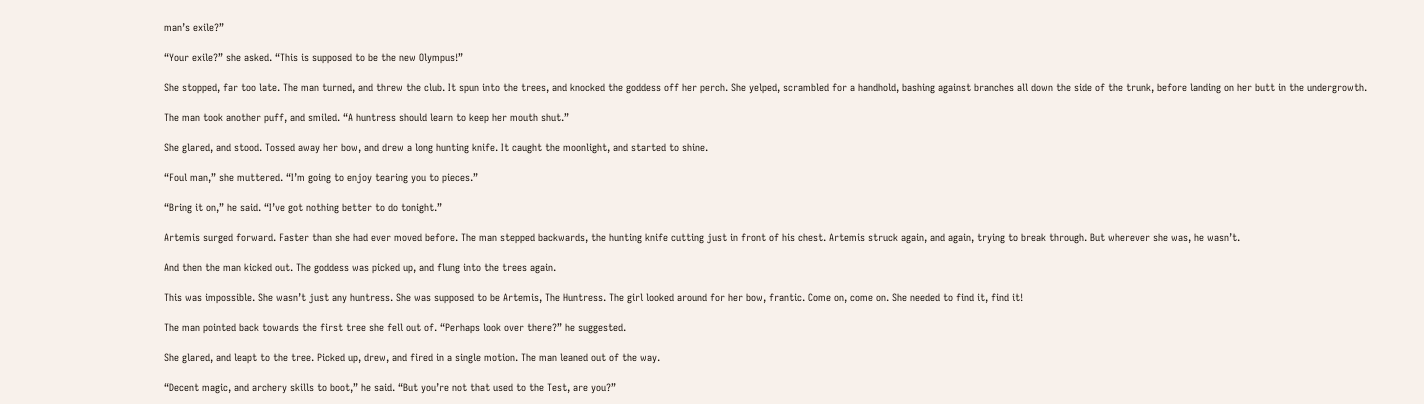man’s exile?”

“Your exile?” she asked. “This is supposed to be the new Olympus!”

She stopped, far too late. The man turned, and threw the club. It spun into the trees, and knocked the goddess off her perch. She yelped, scrambled for a handhold, bashing against branches all down the side of the trunk, before landing on her butt in the undergrowth.

The man took another puff, and smiled. “A huntress should learn to keep her mouth shut.”

She glared, and stood. Tossed away her bow, and drew a long hunting knife. It caught the moonlight, and started to shine.

“Foul man,” she muttered. “I’m going to enjoy tearing you to pieces.”

“Bring it on,” he said. “I’ve got nothing better to do tonight.”

Artemis surged forward. Faster than she had ever moved before. The man stepped backwards, the hunting knife cutting just in front of his chest. Artemis struck again, and again, trying to break through. But wherever she was, he wasn’t.

And then the man kicked out. The goddess was picked up, and flung into the trees again.

This was impossible. She wasn’t just any huntress. She was supposed to be Artemis, The Huntress. The girl looked around for her bow, frantic. Come on, come on. She needed to find it, find it!

The man pointed back towards the first tree she fell out of. “Perhaps look over there?” he suggested.

She glared, and leapt to the tree. Picked up, drew, and fired in a single motion. The man leaned out of the way.

“Decent magic, and archery skills to boot,” he said. “But you’re not that used to the Test, are you?”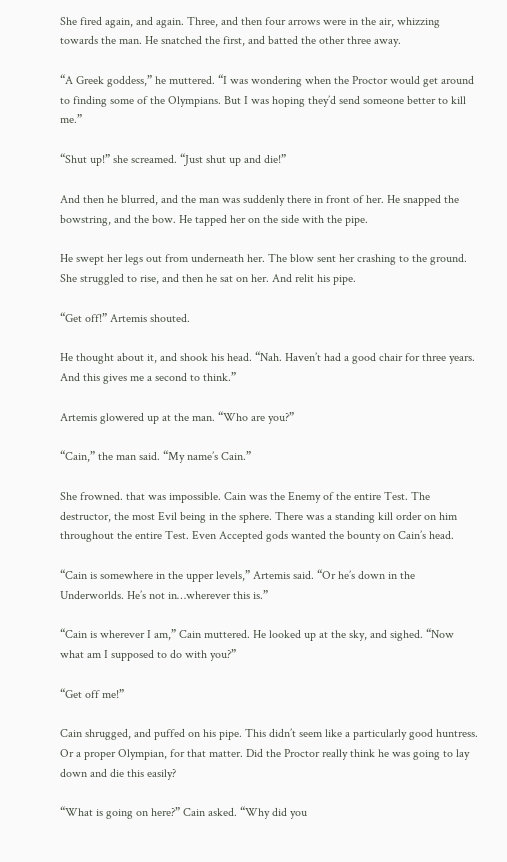She fired again, and again. Three, and then four arrows were in the air, whizzing towards the man. He snatched the first, and batted the other three away.

“A Greek goddess,” he muttered. “I was wondering when the Proctor would get around to finding some of the Olympians. But I was hoping they’d send someone better to kill me.”

“Shut up!” she screamed. “Just shut up and die!”

And then he blurred, and the man was suddenly there in front of her. He snapped the bowstring, and the bow. He tapped her on the side with the pipe.

He swept her legs out from underneath her. The blow sent her crashing to the ground. She struggled to rise, and then he sat on her. And relit his pipe.

“Get off!” Artemis shouted.

He thought about it, and shook his head. “Nah. Haven’t had a good chair for three years. And this gives me a second to think.”

Artemis glowered up at the man. “Who are you?”

“Cain,” the man said. “My name’s Cain.”

She frowned. that was impossible. Cain was the Enemy of the entire Test. The destructor, the most Evil being in the sphere. There was a standing kill order on him throughout the entire Test. Even Accepted gods wanted the bounty on Cain’s head.

“Cain is somewhere in the upper levels,” Artemis said. “Or he’s down in the Underworlds. He’s not in…wherever this is.”

“Cain is wherever I am,” Cain muttered. He looked up at the sky, and sighed. “Now what am I supposed to do with you?”

“Get off me!”

Cain shrugged, and puffed on his pipe. This didn’t seem like a particularly good huntress. Or a proper Olympian, for that matter. Did the Proctor really think he was going to lay down and die this easily?

“What is going on here?” Cain asked. “Why did you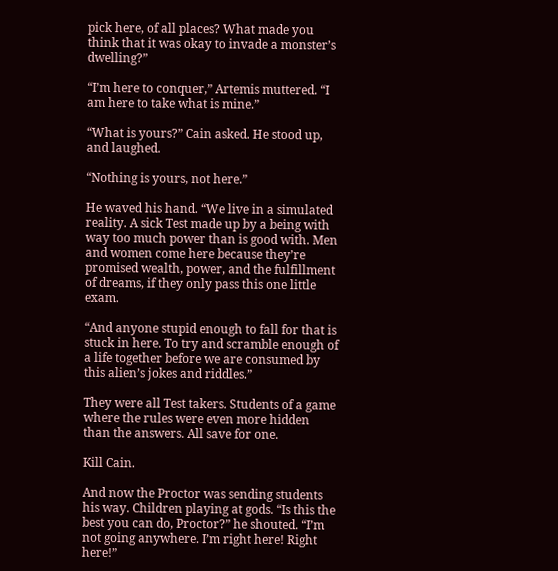pick here, of all places? What made you think that it was okay to invade a monster’s dwelling?”

“I’m here to conquer,” Artemis muttered. “I am here to take what is mine.”

“What is yours?” Cain asked. He stood up, and laughed.

“Nothing is yours, not here.”

He waved his hand. “We live in a simulated reality. A sick Test made up by a being with way too much power than is good with. Men and women come here because they’re promised wealth, power, and the fulfillment of dreams, if they only pass this one little exam.

“And anyone stupid enough to fall for that is stuck in here. To try and scramble enough of a life together before we are consumed by this alien’s jokes and riddles.”

They were all Test takers. Students of a game where the rules were even more hidden than the answers. All save for one.

Kill Cain.

And now the Proctor was sending students his way. Children playing at gods. “Is this the best you can do, Proctor?” he shouted. “I’m not going anywhere. I’m right here! Right here!”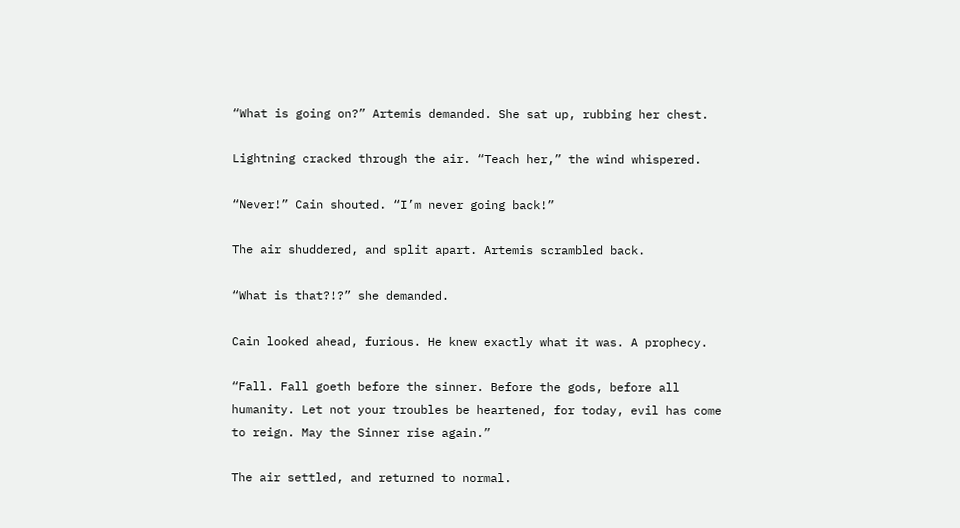“What is going on?” Artemis demanded. She sat up, rubbing her chest.

Lightning cracked through the air. “Teach her,” the wind whispered.

“Never!” Cain shouted. “I’m never going back!”

The air shuddered, and split apart. Artemis scrambled back.

“What is that?!?” she demanded.

Cain looked ahead, furious. He knew exactly what it was. A prophecy.

“Fall. Fall goeth before the sinner. Before the gods, before all humanity. Let not your troubles be heartened, for today, evil has come to reign. May the Sinner rise again.”

The air settled, and returned to normal.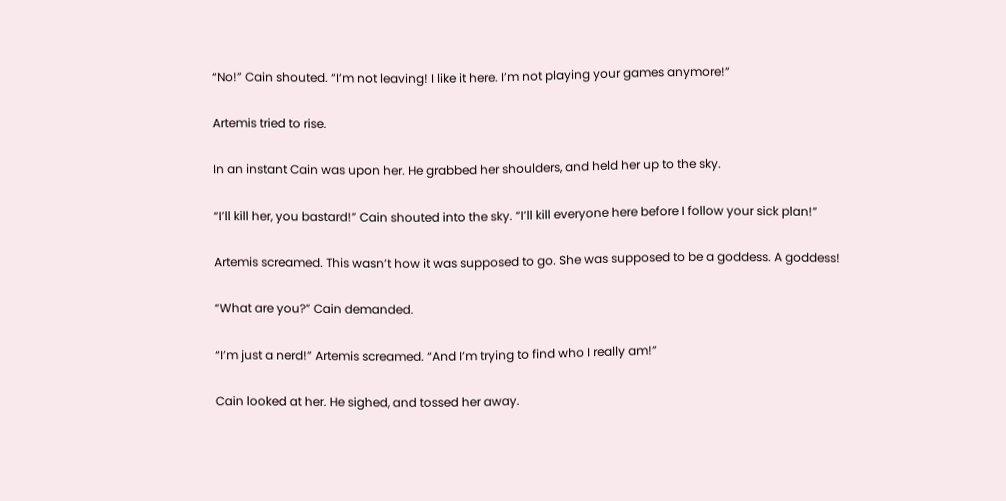“No!” Cain shouted. “I’m not leaving! I like it here. I’m not playing your games anymore!”

Artemis tried to rise.

In an instant Cain was upon her. He grabbed her shoulders, and held her up to the sky.

“I’ll kill her, you bastard!” Cain shouted into the sky. “I’ll kill everyone here before I follow your sick plan!”

Artemis screamed. This wasn’t how it was supposed to go. She was supposed to be a goddess. A goddess!

“What are you?” Cain demanded.

“I’m just a nerd!” Artemis screamed. “And I’m trying to find who I really am!”

Cain looked at her. He sighed, and tossed her away.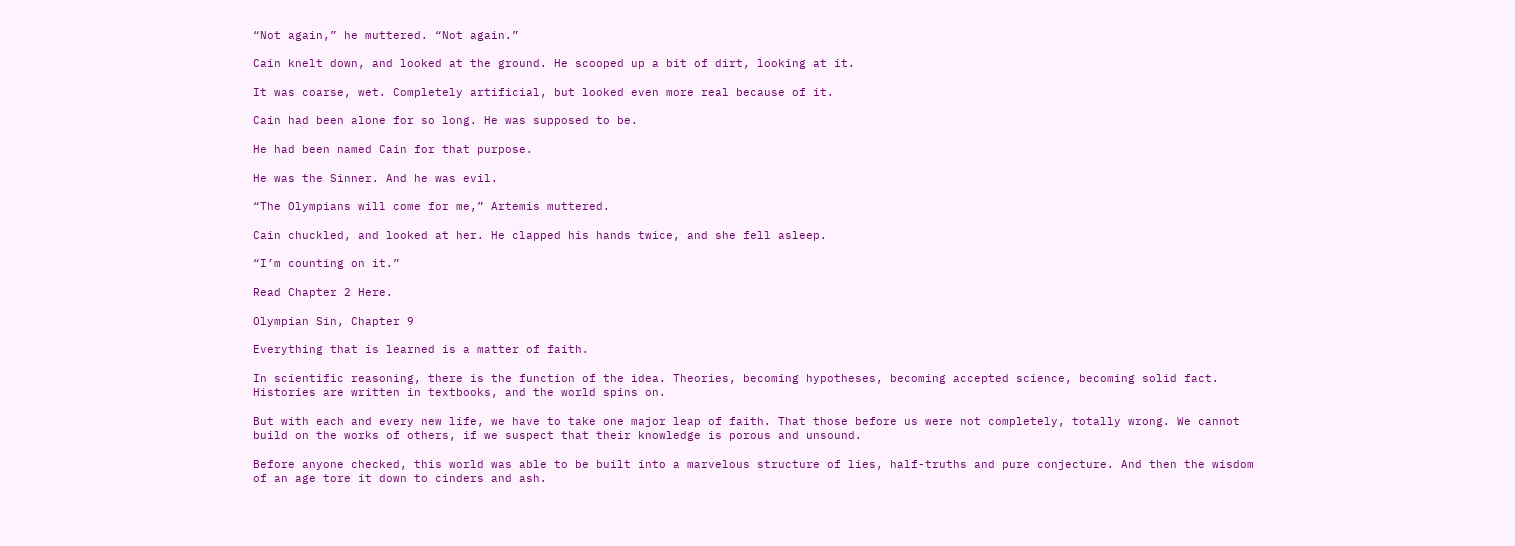“Not again,” he muttered. “Not again.”

Cain knelt down, and looked at the ground. He scooped up a bit of dirt, looking at it.

It was coarse, wet. Completely artificial, but looked even more real because of it.

Cain had been alone for so long. He was supposed to be.

He had been named Cain for that purpose.

He was the Sinner. And he was evil.

“The Olympians will come for me,” Artemis muttered.

Cain chuckled, and looked at her. He clapped his hands twice, and she fell asleep.

“I’m counting on it.”

Read Chapter 2 Here.

Olympian Sin, Chapter 9

Everything that is learned is a matter of faith.

In scientific reasoning, there is the function of the idea. Theories, becoming hypotheses, becoming accepted science, becoming solid fact. Histories are written in textbooks, and the world spins on.

But with each and every new life, we have to take one major leap of faith. That those before us were not completely, totally wrong. We cannot build on the works of others, if we suspect that their knowledge is porous and unsound.

Before anyone checked, this world was able to be built into a marvelous structure of lies, half-truths and pure conjecture. And then the wisdom of an age tore it down to cinders and ash.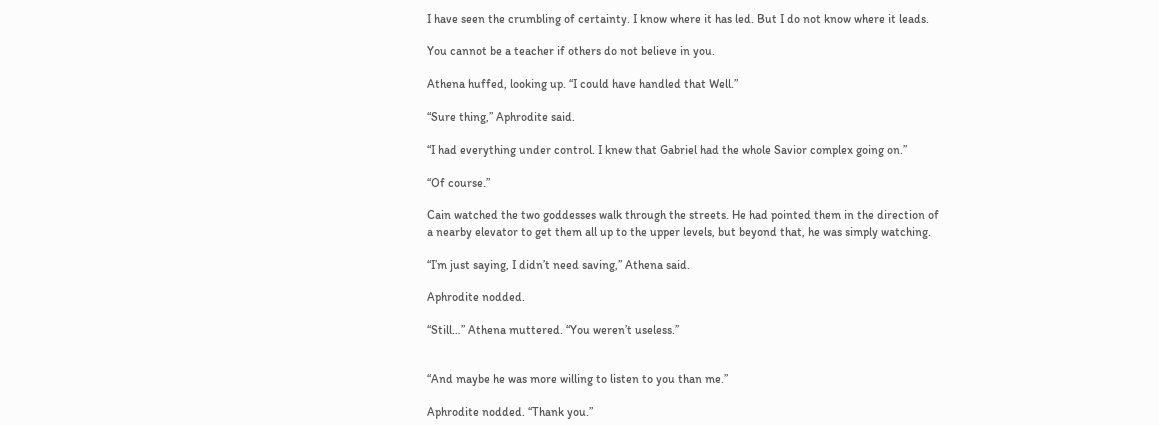I have seen the crumbling of certainty. I know where it has led. But I do not know where it leads.

You cannot be a teacher if others do not believe in you.

Athena huffed, looking up. “I could have handled that Well.”

“Sure thing,” Aphrodite said.

“I had everything under control. I knew that Gabriel had the whole Savior complex going on.”

“Of course.”

Cain watched the two goddesses walk through the streets. He had pointed them in the direction of a nearby elevator to get them all up to the upper levels, but beyond that, he was simply watching.

“I’m just saying, I didn’t need saving,” Athena said.

Aphrodite nodded.

“Still…” Athena muttered. “You weren’t useless.”


“And maybe he was more willing to listen to you than me.”

Aphrodite nodded. “Thank you.”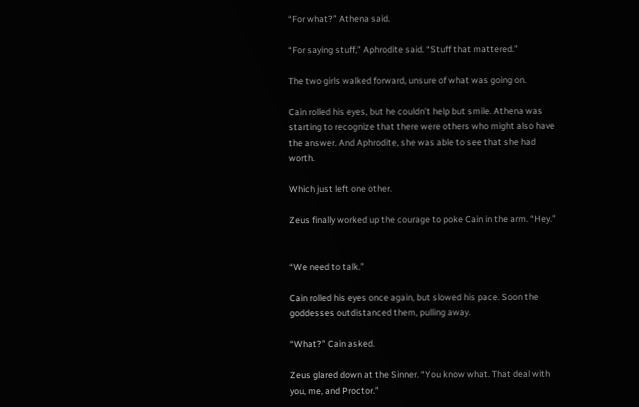“For what?” Athena said.

“For saying stuff,” Aphrodite said. “Stuff that mattered.”

The two girls walked forward, unsure of what was going on.

Cain rolled his eyes, but he couldn’t help but smile. Athena was starting to recognize that there were others who might also have the answer. And Aphrodite, she was able to see that she had worth.

Which just left one other.

Zeus finally worked up the courage to poke Cain in the arm. “Hey.”


“We need to talk.”

Cain rolled his eyes once again, but slowed his pace. Soon the goddesses outdistanced them, pulling away.

“What?” Cain asked.

Zeus glared down at the Sinner. “You know what. That deal with you, me, and Proctor.”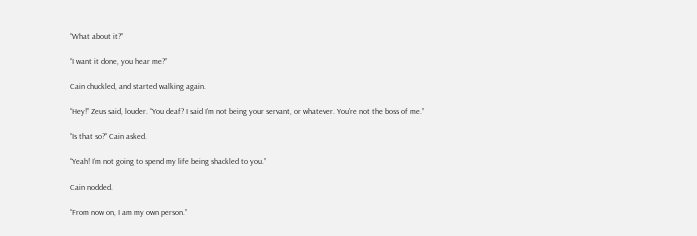“What about it?”

“I want it done, you hear me?”

Cain chuckled, and started walking again.

“Hey!” Zeus said, louder. “You deaf? I said I’m not being your servant, or whatever. You’re not the boss of me.”

“Is that so?” Cain asked.

“Yeah! I’m not going to spend my life being shackled to you.”

Cain nodded.

“From now on, I am my own person.”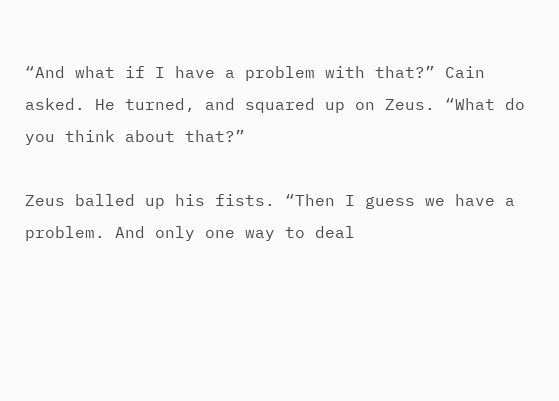“And what if I have a problem with that?” Cain asked. He turned, and squared up on Zeus. “What do you think about that?”

Zeus balled up his fists. “Then I guess we have a problem. And only one way to deal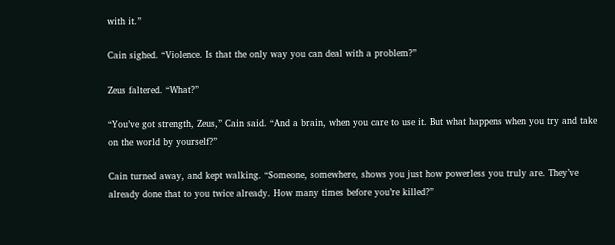with it.”

Cain sighed. “Violence. Is that the only way you can deal with a problem?”

Zeus faltered. “What?”

“You’ve got strength, Zeus,” Cain said. “And a brain, when you care to use it. But what happens when you try and take on the world by yourself?”

Cain turned away, and kept walking. “Someone, somewhere, shows you just how powerless you truly are. They’ve already done that to you twice already. How many times before you’re killed?”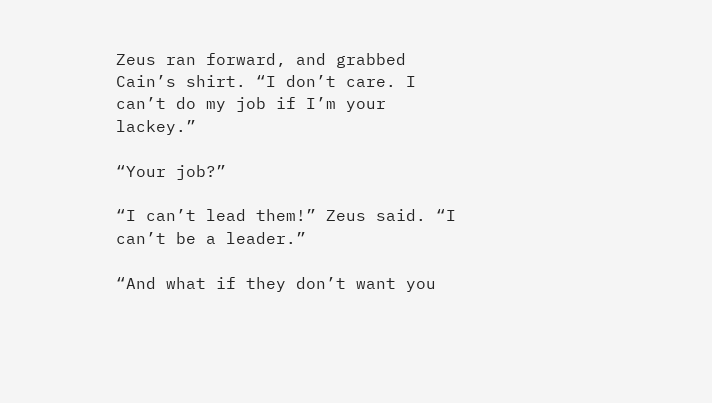Zeus ran forward, and grabbed Cain’s shirt. “I don’t care. I can’t do my job if I’m your lackey.”

“Your job?”

“I can’t lead them!” Zeus said. “I can’t be a leader.”

“And what if they don’t want you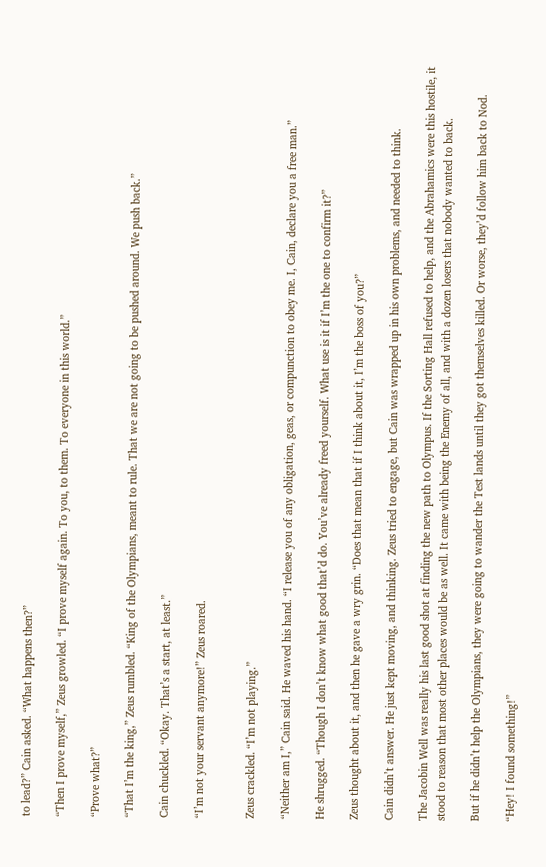to lead?” Cain asked. “What happens then?”

“Then I prove myself,” Zeus growled. “I prove myself again. To you, to them. To everyone in this world.”

“Prove what?”

“That I’m the king,” Zeus rumbled. “King of the Olympians, meant to rule. That we are not going to be pushed around. We push back.”

Cain chuckled. “Okay. That’s a start, at least.”

“I’m not your servant anymore!” Zeus roared.


Zeus crackled. “I’m not playing.”

“Neither am I,” Cain said. He waved his hand. “I release you of any obligation, geas, or compunction to obey me. I, Cain, declare you a free man.”

He shrugged. “Though I don’t know what good that’d do. You’ve already freed yourself. What use is it if I’m the one to confirm it?”

Zeus thought about it, and then he gave a wry grin. “Does that mean that if I think about it, I’m the boss of you?”

Cain didn’t answer. He just kept moving, and thinking. Zeus tried to engage, but Cain was wrapped up in his own problems, and needed to think.

The Jacobin Well was really his last good shot at finding the new path to Olympus. If the Sorting Hall refused to help, and the Abrahamics were this hostile, it stood to reason that most other places would be as well. It came with being the Enemy of all, and with a dozen losers that nobody wanted to back.

But if he didn’t help the Olympians, they were going to wander the Test lands until they got themselves killed. Or worse, they’d follow him back to Nod.

“Hey! I found something!”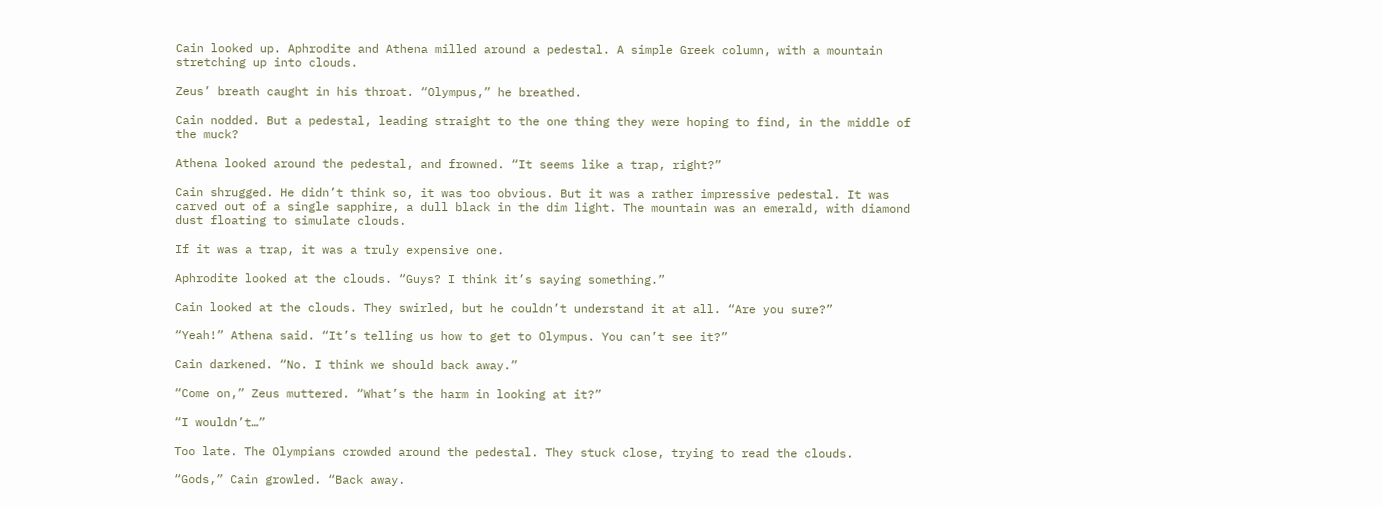Cain looked up. Aphrodite and Athena milled around a pedestal. A simple Greek column, with a mountain stretching up into clouds.

Zeus’ breath caught in his throat. “Olympus,” he breathed.

Cain nodded. But a pedestal, leading straight to the one thing they were hoping to find, in the middle of the muck?

Athena looked around the pedestal, and frowned. “It seems like a trap, right?”

Cain shrugged. He didn’t think so, it was too obvious. But it was a rather impressive pedestal. It was carved out of a single sapphire, a dull black in the dim light. The mountain was an emerald, with diamond dust floating to simulate clouds.

If it was a trap, it was a truly expensive one.

Aphrodite looked at the clouds. “Guys? I think it’s saying something.”

Cain looked at the clouds. They swirled, but he couldn’t understand it at all. “Are you sure?”

“Yeah!” Athena said. “It’s telling us how to get to Olympus. You can’t see it?”

Cain darkened. “No. I think we should back away.”

“Come on,” Zeus muttered. “What’s the harm in looking at it?”

“I wouldn’t…”

Too late. The Olympians crowded around the pedestal. They stuck close, trying to read the clouds.

“Gods,” Cain growled. “Back away.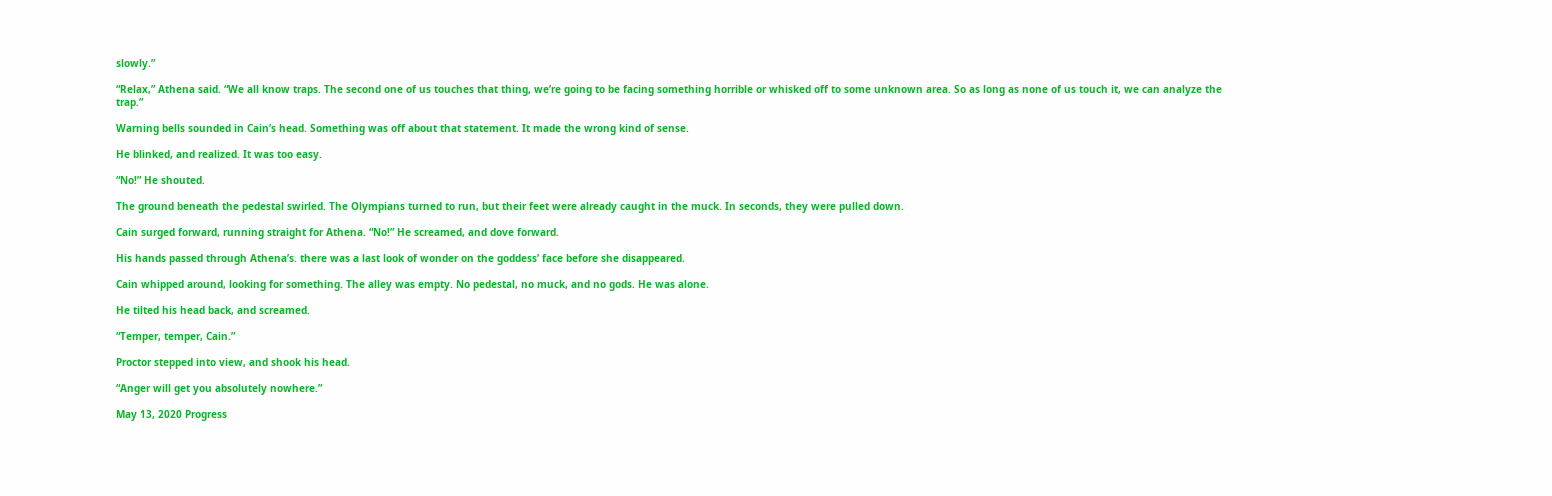slowly.”

“Relax,” Athena said. “We all know traps. The second one of us touches that thing, we’re going to be facing something horrible or whisked off to some unknown area. So as long as none of us touch it, we can analyze the trap.”

Warning bells sounded in Cain’s head. Something was off about that statement. It made the wrong kind of sense.

He blinked, and realized. It was too easy.

“No!” He shouted.

The ground beneath the pedestal swirled. The Olympians turned to run, but their feet were already caught in the muck. In seconds, they were pulled down.

Cain surged forward, running straight for Athena. “No!” He screamed, and dove forward.

His hands passed through Athena’s. there was a last look of wonder on the goddess’ face before she disappeared.

Cain whipped around, looking for something. The alley was empty. No pedestal, no muck, and no gods. He was alone.

He tilted his head back, and screamed.

“Temper, temper, Cain.”

Proctor stepped into view, and shook his head.

“Anger will get you absolutely nowhere.”

May 13, 2020 Progress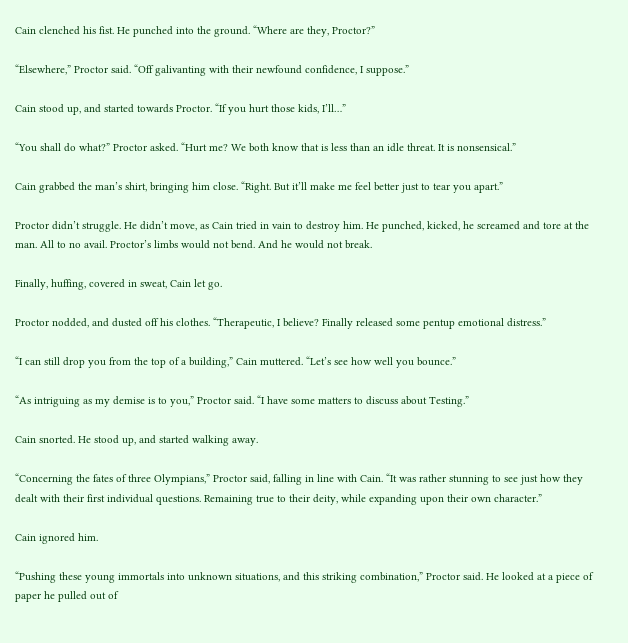Cain clenched his fist. He punched into the ground. “Where are they, Proctor?”

“Elsewhere,” Proctor said. “Off galivanting with their newfound confidence, I suppose.”

Cain stood up, and started towards Proctor. “If you hurt those kids, I’ll…”

“You shall do what?” Proctor asked. “Hurt me? We both know that is less than an idle threat. It is nonsensical.”

Cain grabbed the man’s shirt, bringing him close. “Right. But it’ll make me feel better just to tear you apart.”

Proctor didn’t struggle. He didn’t move, as Cain tried in vain to destroy him. He punched, kicked, he screamed and tore at the man. All to no avail. Proctor’s limbs would not bend. And he would not break.

Finally, huffing, covered in sweat, Cain let go.

Proctor nodded, and dusted off his clothes. “Therapeutic, I believe? Finally released some pentup emotional distress.”

“I can still drop you from the top of a building,” Cain muttered. “Let’s see how well you bounce.”

“As intriguing as my demise is to you,” Proctor said. “I have some matters to discuss about Testing.”

Cain snorted. He stood up, and started walking away.

“Concerning the fates of three Olympians,” Proctor said, falling in line with Cain. “It was rather stunning to see just how they dealt with their first individual questions. Remaining true to their deity, while expanding upon their own character.”

Cain ignored him.

“Pushing these young immortals into unknown situations, and this striking combination,” Proctor said. He looked at a piece of paper he pulled out of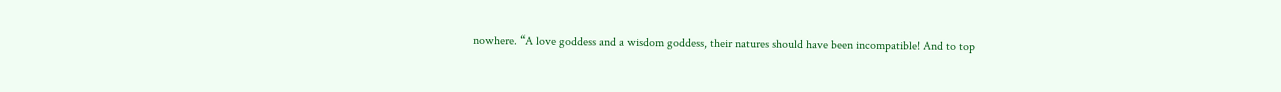nowhere. “A love goddess and a wisdom goddess, their natures should have been incompatible! And to top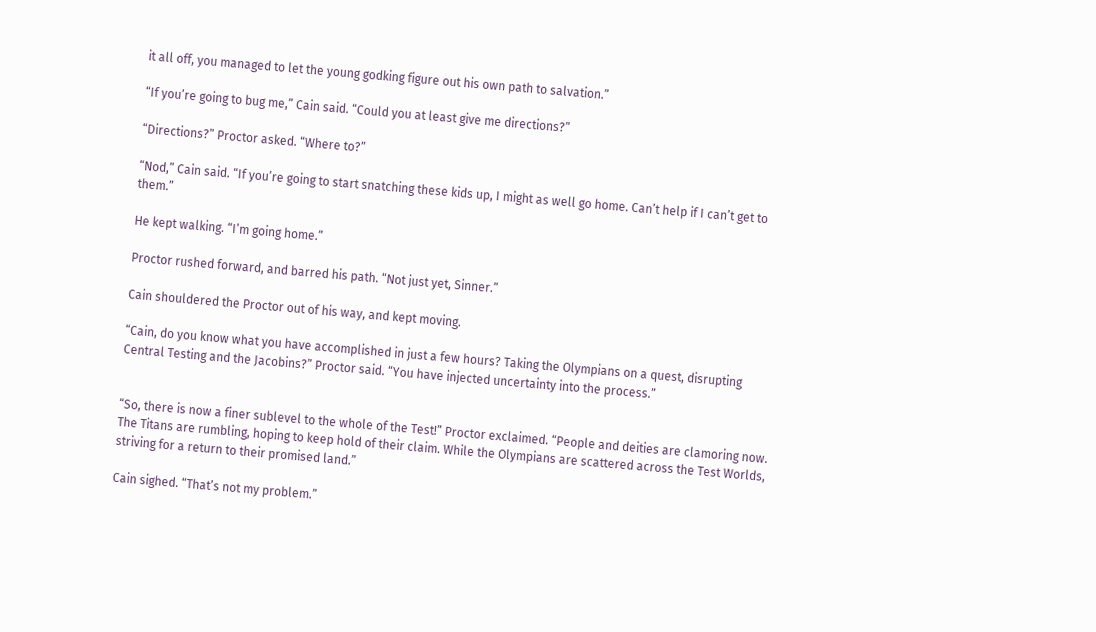it all off, you managed to let the young godking figure out his own path to salvation.”

“If you’re going to bug me,” Cain said. “Could you at least give me directions?”

“Directions?” Proctor asked. “Where to?”

“Nod,” Cain said. “If you’re going to start snatching these kids up, I might as well go home. Can’t help if I can’t get to them.”

He kept walking. “I’m going home.”

Proctor rushed forward, and barred his path. “Not just yet, Sinner.”

Cain shouldered the Proctor out of his way, and kept moving.

“Cain, do you know what you have accomplished in just a few hours? Taking the Olympians on a quest, disrupting Central Testing and the Jacobins?” Proctor said. “You have injected uncertainty into the process.”


“So, there is now a finer sublevel to the whole of the Test!” Proctor exclaimed. “People and deities are clamoring now. The Titans are rumbling, hoping to keep hold of their claim. While the Olympians are scattered across the Test Worlds, striving for a return to their promised land.”

Cain sighed. “That’s not my problem.”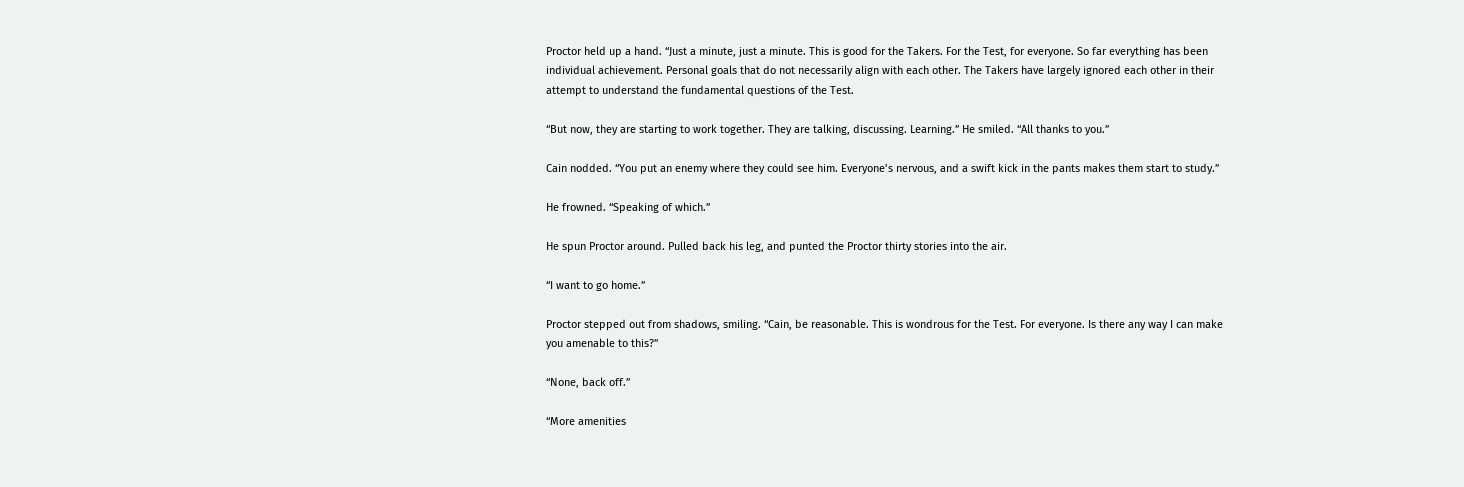Proctor held up a hand. “Just a minute, just a minute. This is good for the Takers. For the Test, for everyone. So far everything has been individual achievement. Personal goals that do not necessarily align with each other. The Takers have largely ignored each other in their attempt to understand the fundamental questions of the Test.

“But now, they are starting to work together. They are talking, discussing. Learning.” He smiled. “All thanks to you.”

Cain nodded. “You put an enemy where they could see him. Everyone’s nervous, and a swift kick in the pants makes them start to study.”

He frowned. “Speaking of which.”

He spun Proctor around. Pulled back his leg, and punted the Proctor thirty stories into the air.

“I want to go home.”

Proctor stepped out from shadows, smiling. “Cain, be reasonable. This is wondrous for the Test. For everyone. Is there any way I can make you amenable to this?”

“None, back off.”

“More amenities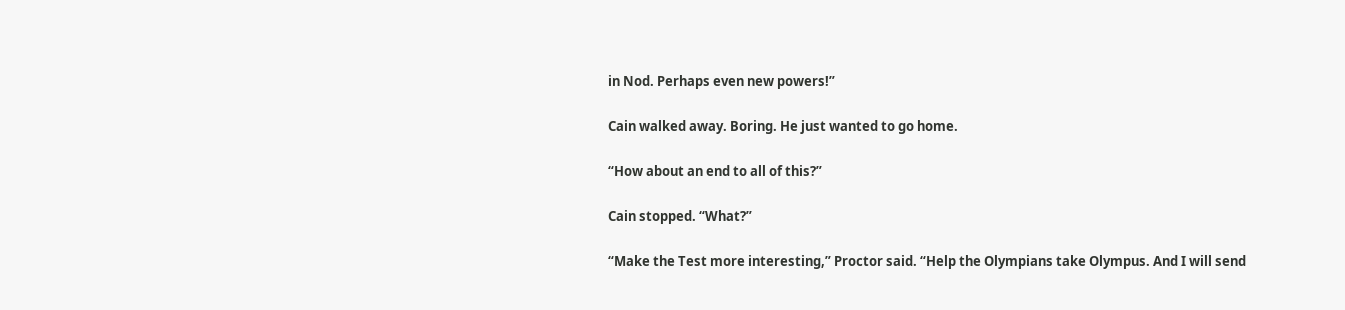in Nod. Perhaps even new powers!”

Cain walked away. Boring. He just wanted to go home.

“How about an end to all of this?”

Cain stopped. “What?”

“Make the Test more interesting,” Proctor said. “Help the Olympians take Olympus. And I will send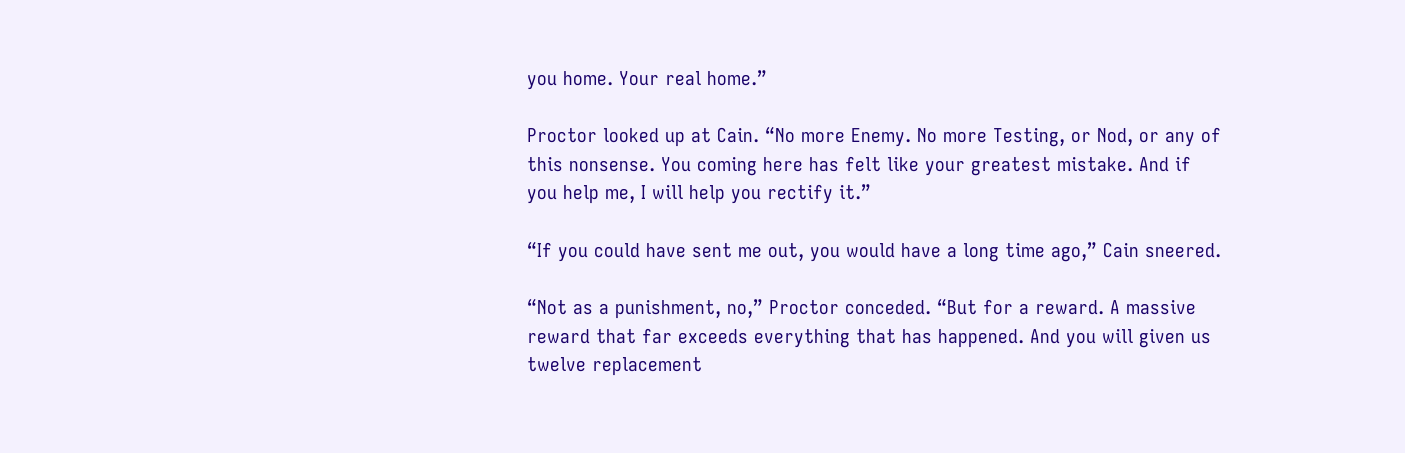you home. Your real home.”

Proctor looked up at Cain. “No more Enemy. No more Testing, or Nod, or any of this nonsense. You coming here has felt like your greatest mistake. And if you help me, I will help you rectify it.”

“If you could have sent me out, you would have a long time ago,” Cain sneered.

“Not as a punishment, no,” Proctor conceded. “But for a reward. A massive reward that far exceeds everything that has happened. And you will given us twelve replacement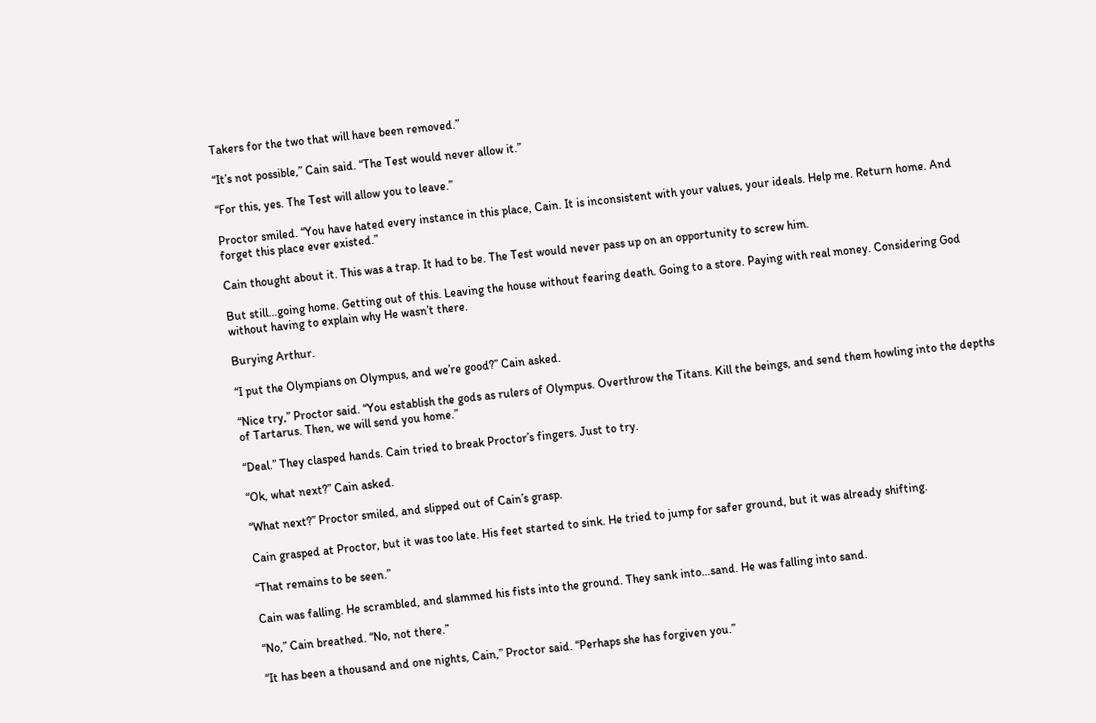Takers for the two that will have been removed.”

“It’s not possible,” Cain said. “The Test would never allow it.”

“For this, yes. The Test will allow you to leave.”

Proctor smiled. “You have hated every instance in this place, Cain. It is inconsistent with your values, your ideals. Help me. Return home. And forget this place ever existed.”

Cain thought about it. This was a trap. It had to be. The Test would never pass up on an opportunity to screw him.

But still…going home. Getting out of this. Leaving the house without fearing death. Going to a store. Paying with real money. Considering God without having to explain why He wasn’t there.

Burying Arthur.

“I put the Olympians on Olympus, and we’re good?” Cain asked.

“Nice try,” Proctor said. “You establish the gods as rulers of Olympus. Overthrow the Titans. Kill the beings, and send them howling into the depths of Tartarus. Then, we will send you home.”

“Deal.” They clasped hands. Cain tried to break Proctor’s fingers. Just to try.

“Ok, what next?” Cain asked.

“What next?” Proctor smiled, and slipped out of Cain’s grasp.

Cain grasped at Proctor, but it was too late. His feet started to sink. He tried to jump for safer ground, but it was already shifting.

“That remains to be seen.”

Cain was falling. He scrambled, and slammed his fists into the ground. They sank into…sand. He was falling into sand.

“No,” Cain breathed. “No, not there.”

“It has been a thousand and one nights, Cain,” Proctor said. “Perhaps she has forgiven you.”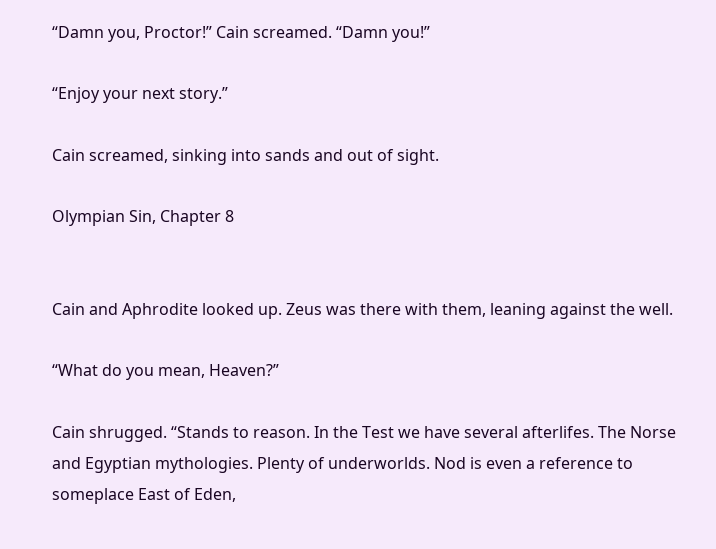“Damn you, Proctor!” Cain screamed. “Damn you!”

“Enjoy your next story.”

Cain screamed, sinking into sands and out of sight.

Olympian Sin, Chapter 8


Cain and Aphrodite looked up. Zeus was there with them, leaning against the well.

“What do you mean, Heaven?”

Cain shrugged. “Stands to reason. In the Test we have several afterlifes. The Norse and Egyptian mythologies. Plenty of underworlds. Nod is even a reference to someplace East of Eden,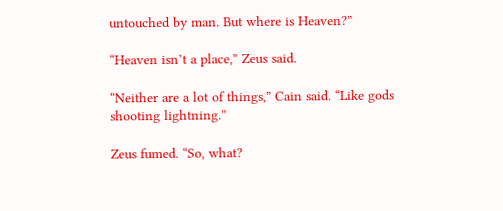untouched by man. But where is Heaven?”

“Heaven isn’t a place,” Zeus said.

“Neither are a lot of things,” Cain said. “Like gods shooting lightning.”

Zeus fumed. “So, what?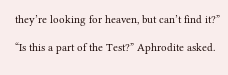they’re looking for heaven, but can’t find it?”

“Is this a part of the Test?” Aphrodite asked.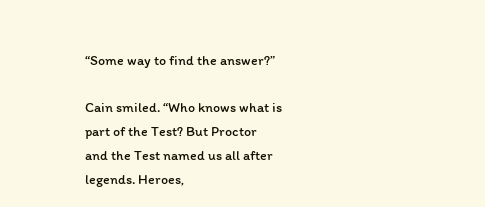“Some way to find the answer?”

Cain smiled. “Who knows what is part of the Test? But Proctor and the Test named us all after legends. Heroes,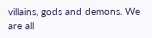villains, gods and demons. We are all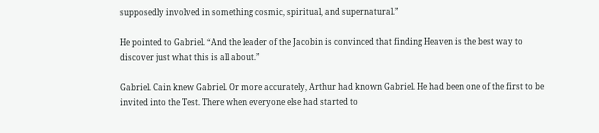supposedly involved in something cosmic, spiritual, and supernatural.”

He pointed to Gabriel. “And the leader of the Jacobin is convinced that finding Heaven is the best way to discover just what this is all about.”

Gabriel. Cain knew Gabriel. Or more accurately, Arthur had known Gabriel. He had been one of the first to be invited into the Test. There when everyone else had started to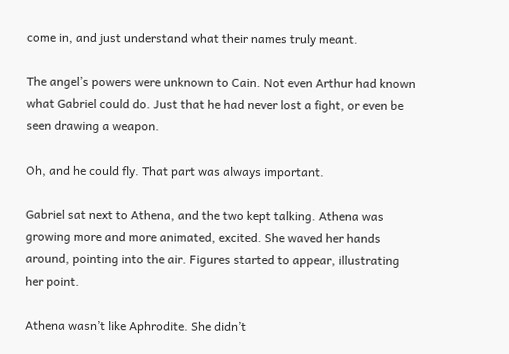come in, and just understand what their names truly meant.

The angel’s powers were unknown to Cain. Not even Arthur had known what Gabriel could do. Just that he had never lost a fight, or even be seen drawing a weapon.

Oh, and he could fly. That part was always important.

Gabriel sat next to Athena, and the two kept talking. Athena was growing more and more animated, excited. She waved her hands around, pointing into the air. Figures started to appear, illustrating her point.

Athena wasn’t like Aphrodite. She didn’t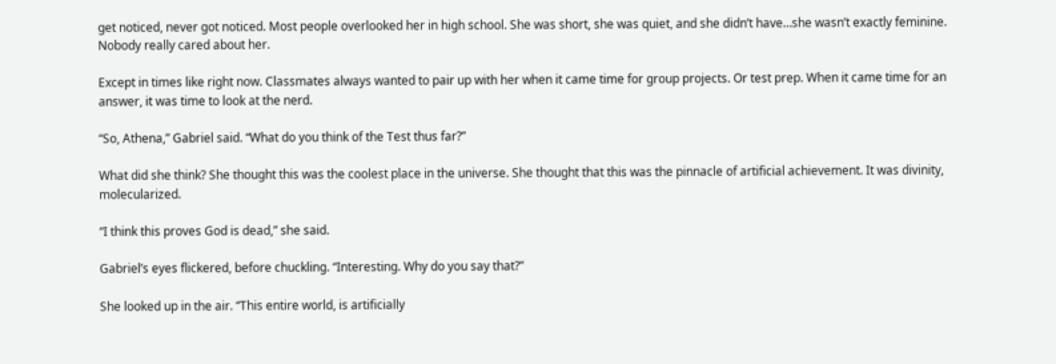get noticed, never got noticed. Most people overlooked her in high school. She was short, she was quiet, and she didn’t have…she wasn’t exactly feminine. Nobody really cared about her.

Except in times like right now. Classmates always wanted to pair up with her when it came time for group projects. Or test prep. When it came time for an answer, it was time to look at the nerd.

“So, Athena,” Gabriel said. “What do you think of the Test thus far?”

What did she think? She thought this was the coolest place in the universe. She thought that this was the pinnacle of artificial achievement. It was divinity, molecularized.

“I think this proves God is dead,” she said.

Gabriel’s eyes flickered, before chuckling. “Interesting. Why do you say that?”

She looked up in the air. “This entire world, is artificially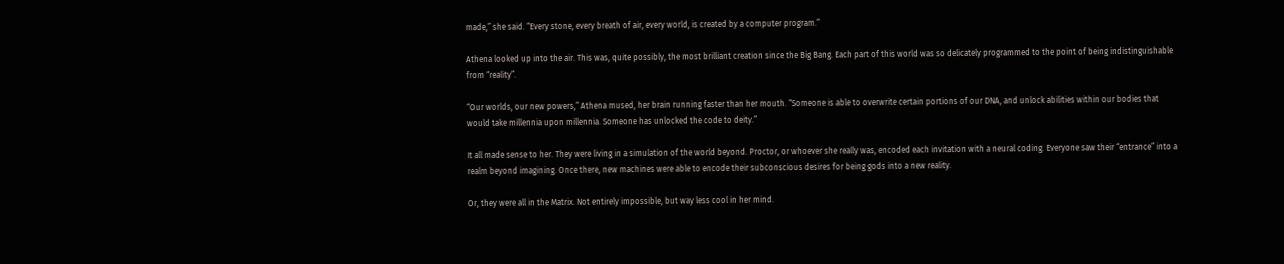made,” she said. “Every stone, every breath of air, every world, is created by a computer program.”

Athena looked up into the air. This was, quite possibly, the most brilliant creation since the Big Bang. Each part of this world was so delicately programmed to the point of being indistinguishable from “reality”.

“Our worlds, our new powers,” Athena mused, her brain running faster than her mouth. “Someone is able to overwrite certain portions of our DNA, and unlock abilities within our bodies that would take millennia upon millennia. Someone has unlocked the code to deity.”

It all made sense to her. They were living in a simulation of the world beyond. Proctor, or whoever she really was, encoded each invitation with a neural coding. Everyone saw their “entrance” into a realm beyond imagining. Once there, new machines were able to encode their subconscious desires for being gods into a new reality.

Or, they were all in the Matrix. Not entirely impossible, but way less cool in her mind.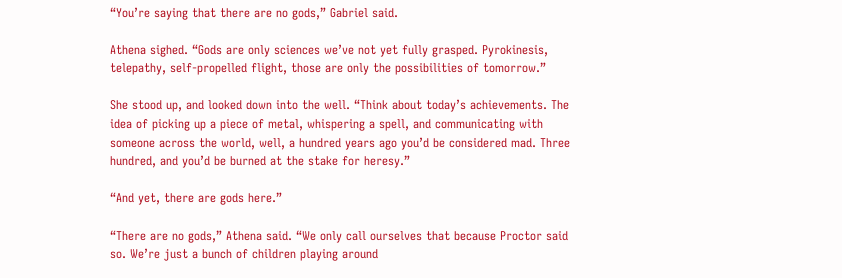“You’re saying that there are no gods,” Gabriel said.

Athena sighed. “Gods are only sciences we’ve not yet fully grasped. Pyrokinesis, telepathy, self-propelled flight, those are only the possibilities of tomorrow.”

She stood up, and looked down into the well. “Think about today’s achievements. The idea of picking up a piece of metal, whispering a spell, and communicating with someone across the world, well, a hundred years ago you’d be considered mad. Three hundred, and you’d be burned at the stake for heresy.”

“And yet, there are gods here.”

“There are no gods,” Athena said. “We only call ourselves that because Proctor said so. We’re just a bunch of children playing around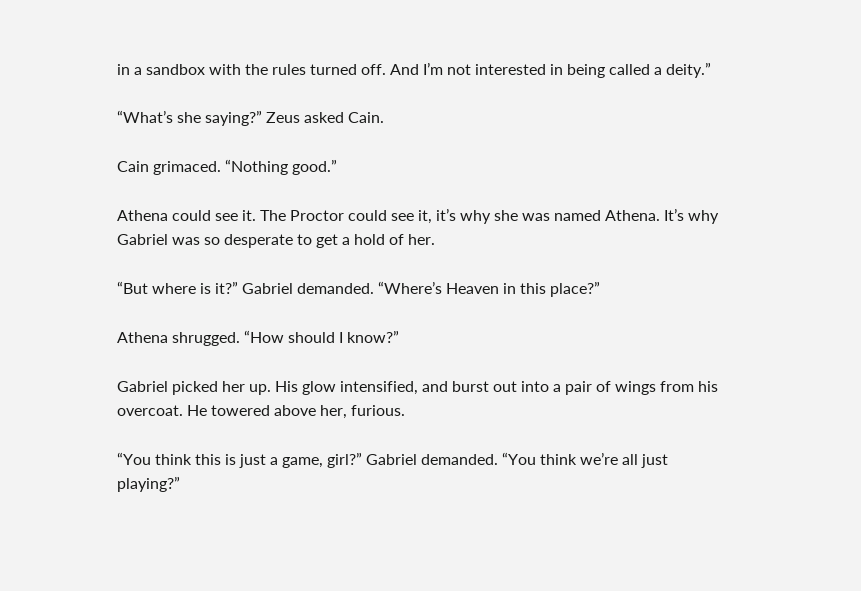in a sandbox with the rules turned off. And I’m not interested in being called a deity.”

“What’s she saying?” Zeus asked Cain.

Cain grimaced. “Nothing good.”

Athena could see it. The Proctor could see it, it’s why she was named Athena. It’s why Gabriel was so desperate to get a hold of her.

“But where is it?” Gabriel demanded. “Where’s Heaven in this place?”

Athena shrugged. “How should I know?”

Gabriel picked her up. His glow intensified, and burst out into a pair of wings from his overcoat. He towered above her, furious.

“You think this is just a game, girl?” Gabriel demanded. “You think we’re all just playing?”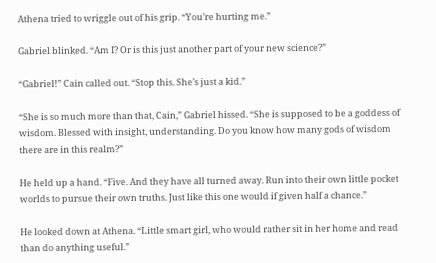Athena tried to wriggle out of his grip. “You’re hurting me.”

Gabriel blinked. “Am I? Or is this just another part of your new science?”

“Gabriel!” Cain called out. “Stop this. She’s just a kid.”

“She is so much more than that, Cain,” Gabriel hissed. “She is supposed to be a goddess of wisdom. Blessed with insight, understanding. Do you know how many gods of wisdom there are in this realm?”

He held up a hand. “Five. And they have all turned away. Run into their own little pocket worlds to pursue their own truths. Just like this one would if given half a chance.”

He looked down at Athena. “Little smart girl, who would rather sit in her home and read than do anything useful.”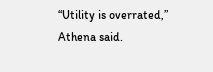“Utility is overrated,” Athena said.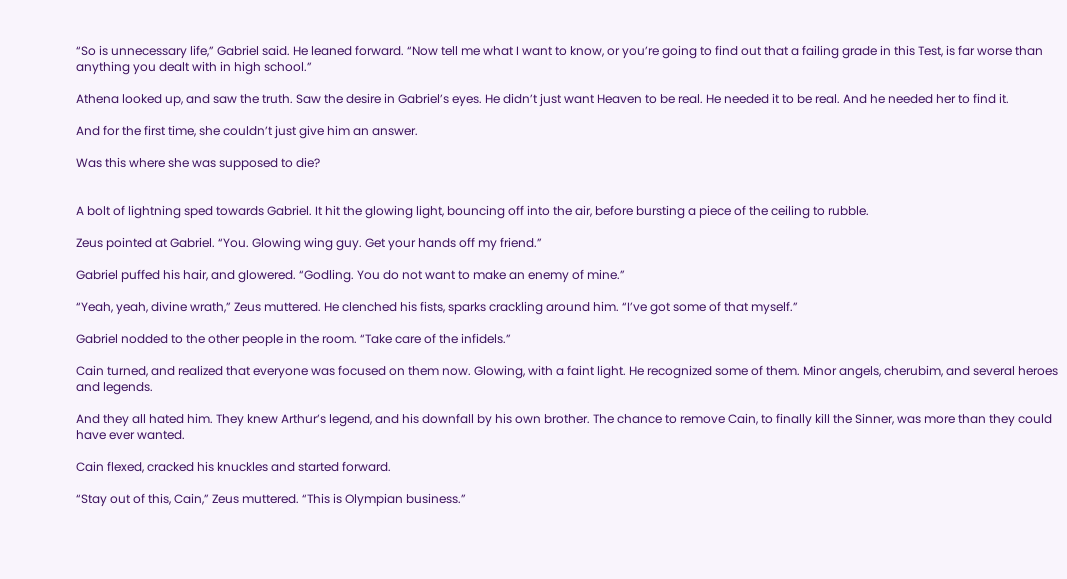“So is unnecessary life,” Gabriel said. He leaned forward. “Now tell me what I want to know, or you’re going to find out that a failing grade in this Test, is far worse than anything you dealt with in high school.”

Athena looked up, and saw the truth. Saw the desire in Gabriel’s eyes. He didn’t just want Heaven to be real. He needed it to be real. And he needed her to find it.

And for the first time, she couldn’t just give him an answer.

Was this where she was supposed to die?


A bolt of lightning sped towards Gabriel. It hit the glowing light, bouncing off into the air, before bursting a piece of the ceiling to rubble.

Zeus pointed at Gabriel. “You. Glowing wing guy. Get your hands off my friend.”

Gabriel puffed his hair, and glowered. “Godling. You do not want to make an enemy of mine.”

“Yeah, yeah, divine wrath,” Zeus muttered. He clenched his fists, sparks crackling around him. “I’ve got some of that myself.”

Gabriel nodded to the other people in the room. “Take care of the infidels.”

Cain turned, and realized that everyone was focused on them now. Glowing, with a faint light. He recognized some of them. Minor angels, cherubim, and several heroes and legends.

And they all hated him. They knew Arthur’s legend, and his downfall by his own brother. The chance to remove Cain, to finally kill the Sinner, was more than they could have ever wanted.

Cain flexed, cracked his knuckles and started forward.

“Stay out of this, Cain,” Zeus muttered. “This is Olympian business.”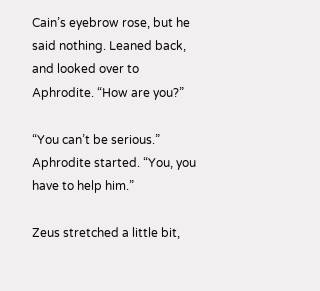Cain’s eyebrow rose, but he said nothing. Leaned back, and looked over to Aphrodite. “How are you?”

“You can’t be serious.” Aphrodite started. “You, you have to help him.”

Zeus stretched a little bit,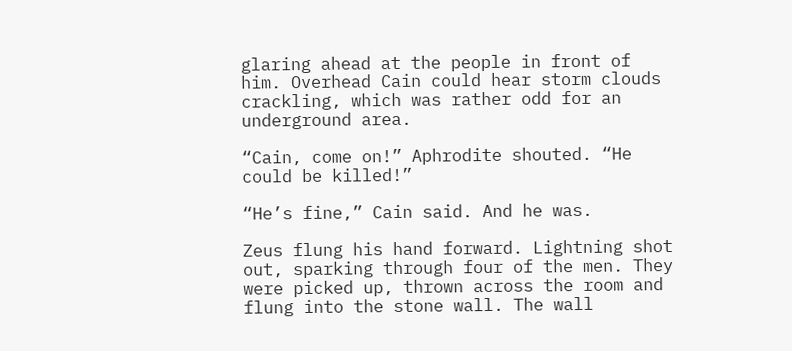glaring ahead at the people in front of him. Overhead Cain could hear storm clouds crackling, which was rather odd for an underground area.

“Cain, come on!” Aphrodite shouted. “He could be killed!”

“He’s fine,” Cain said. And he was.

Zeus flung his hand forward. Lightning shot out, sparking through four of the men. They were picked up, thrown across the room and flung into the stone wall. The wall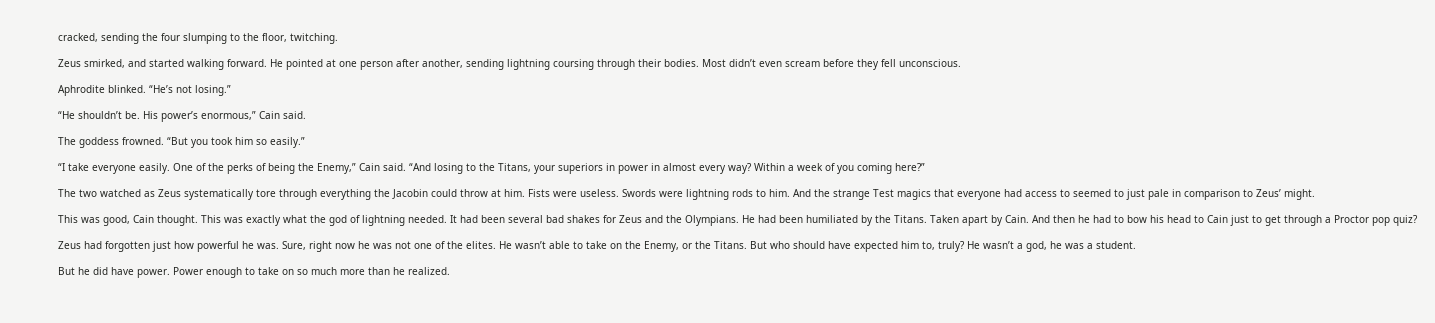cracked, sending the four slumping to the floor, twitching.

Zeus smirked, and started walking forward. He pointed at one person after another, sending lightning coursing through their bodies. Most didn’t even scream before they fell unconscious.

Aphrodite blinked. “He’s not losing.”

“He shouldn’t be. His power’s enormous,” Cain said.

The goddess frowned. “But you took him so easily.”

“I take everyone easily. One of the perks of being the Enemy,” Cain said. “And losing to the Titans, your superiors in power in almost every way? Within a week of you coming here?”

The two watched as Zeus systematically tore through everything the Jacobin could throw at him. Fists were useless. Swords were lightning rods to him. And the strange Test magics that everyone had access to seemed to just pale in comparison to Zeus’ might.

This was good, Cain thought. This was exactly what the god of lightning needed. It had been several bad shakes for Zeus and the Olympians. He had been humiliated by the Titans. Taken apart by Cain. And then he had to bow his head to Cain just to get through a Proctor pop quiz?

Zeus had forgotten just how powerful he was. Sure, right now he was not one of the elites. He wasn’t able to take on the Enemy, or the Titans. But who should have expected him to, truly? He wasn’t a god, he was a student.

But he did have power. Power enough to take on so much more than he realized.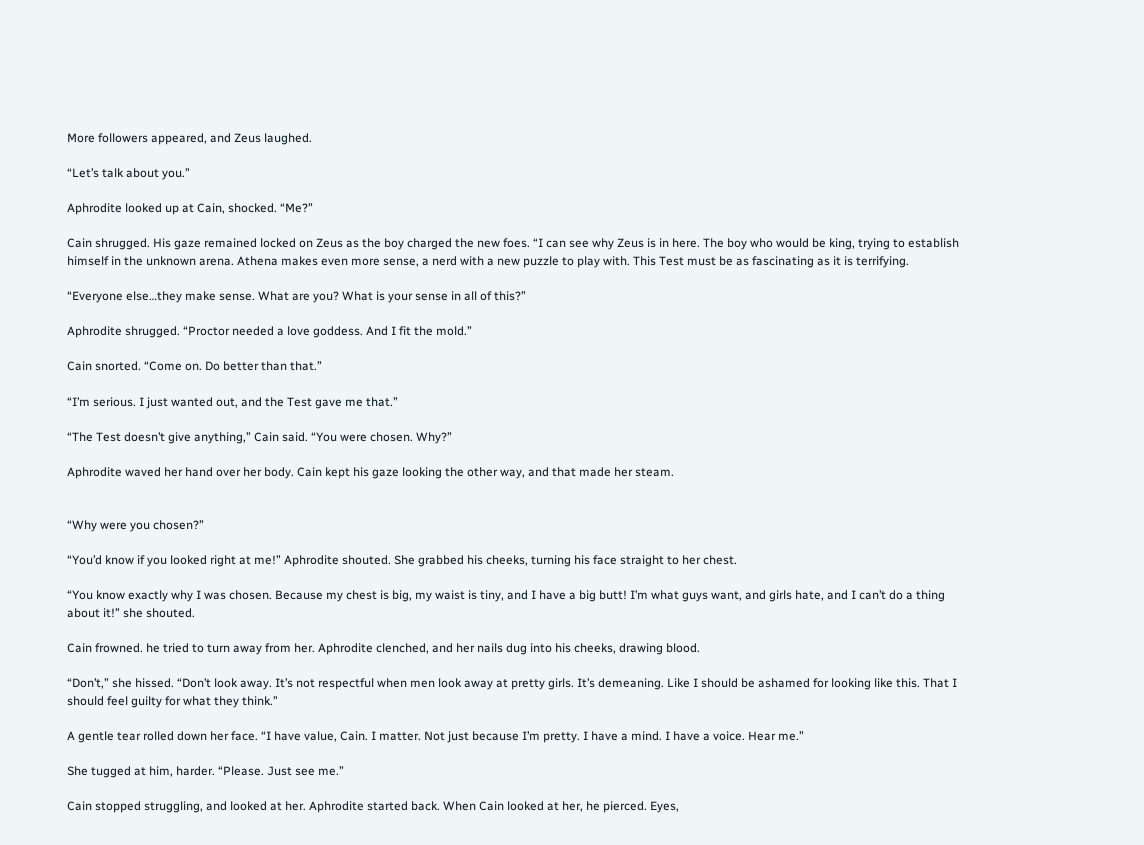More followers appeared, and Zeus laughed.

“Let’s talk about you.”

Aphrodite looked up at Cain, shocked. “Me?”

Cain shrugged. His gaze remained locked on Zeus as the boy charged the new foes. “I can see why Zeus is in here. The boy who would be king, trying to establish himself in the unknown arena. Athena makes even more sense, a nerd with a new puzzle to play with. This Test must be as fascinating as it is terrifying.

“Everyone else…they make sense. What are you? What is your sense in all of this?”

Aphrodite shrugged. “Proctor needed a love goddess. And I fit the mold.”

Cain snorted. “Come on. Do better than that.”

“I’m serious. I just wanted out, and the Test gave me that.”

“The Test doesn’t give anything,” Cain said. “You were chosen. Why?”

Aphrodite waved her hand over her body. Cain kept his gaze looking the other way, and that made her steam.


“Why were you chosen?”

“You’d know if you looked right at me!” Aphrodite shouted. She grabbed his cheeks, turning his face straight to her chest.

“You know exactly why I was chosen. Because my chest is big, my waist is tiny, and I have a big butt! I’m what guys want, and girls hate, and I can’t do a thing about it!” she shouted.

Cain frowned. he tried to turn away from her. Aphrodite clenched, and her nails dug into his cheeks, drawing blood.

“Don’t,” she hissed. “Don’t look away. It’s not respectful when men look away at pretty girls. It’s demeaning. Like I should be ashamed for looking like this. That I should feel guilty for what they think.”

A gentle tear rolled down her face. “I have value, Cain. I matter. Not just because I’m pretty. I have a mind. I have a voice. Hear me.”

She tugged at him, harder. “Please. Just see me.”

Cain stopped struggling, and looked at her. Aphrodite started back. When Cain looked at her, he pierced. Eyes,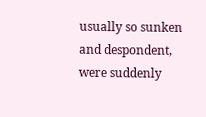usually so sunken and despondent, were suddenly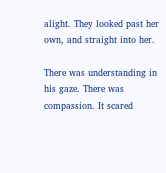alight. They looked past her own, and straight into her.

There was understanding in his gaze. There was compassion. It scared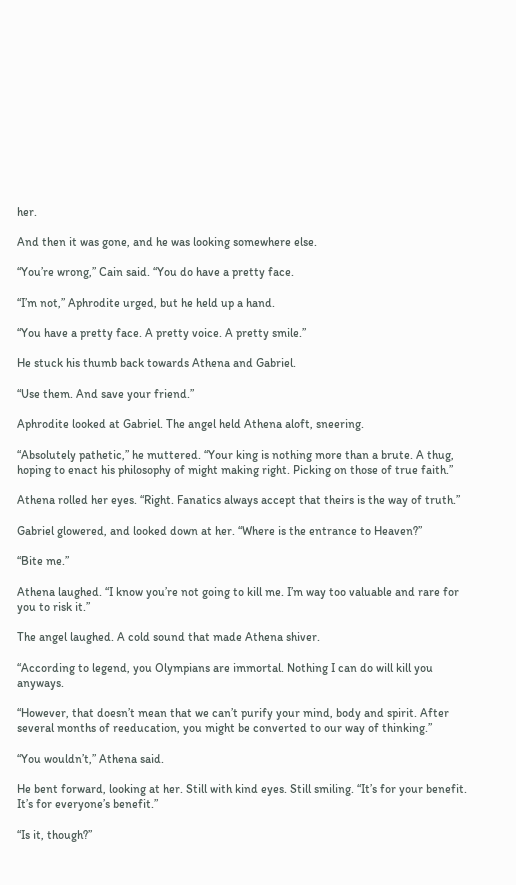her.

And then it was gone, and he was looking somewhere else.

“You’re wrong,” Cain said. “You do have a pretty face.

“I’m not,” Aphrodite urged, but he held up a hand.

“You have a pretty face. A pretty voice. A pretty smile.”

He stuck his thumb back towards Athena and Gabriel.

“Use them. And save your friend.”

Aphrodite looked at Gabriel. The angel held Athena aloft, sneering.

“Absolutely pathetic,” he muttered. “Your king is nothing more than a brute. A thug, hoping to enact his philosophy of might making right. Picking on those of true faith.”

Athena rolled her eyes. “Right. Fanatics always accept that theirs is the way of truth.”

Gabriel glowered, and looked down at her. “Where is the entrance to Heaven?”

“Bite me.”

Athena laughed. “I know you’re not going to kill me. I’m way too valuable and rare for you to risk it.”

The angel laughed. A cold sound that made Athena shiver.

“According to legend, you Olympians are immortal. Nothing I can do will kill you anyways.

“However, that doesn’t mean that we can’t purify your mind, body and spirit. After several months of reeducation, you might be converted to our way of thinking.”

“You wouldn’t,” Athena said.

He bent forward, looking at her. Still with kind eyes. Still smiling. “It’s for your benefit. It’s for everyone’s benefit.”

“Is it, though?”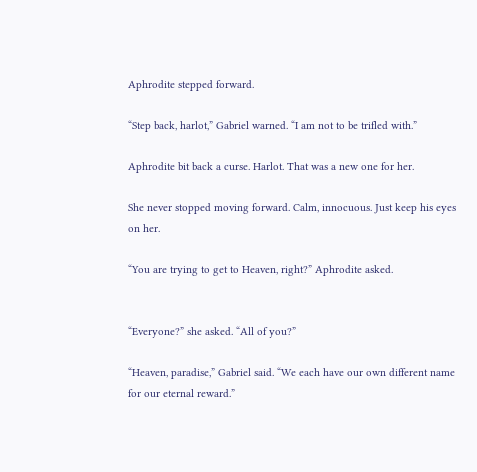Aphrodite stepped forward.

“Step back, harlot,” Gabriel warned. “I am not to be trifled with.”

Aphrodite bit back a curse. Harlot. That was a new one for her.

She never stopped moving forward. Calm, innocuous. Just keep his eyes on her.

“You are trying to get to Heaven, right?” Aphrodite asked.


“Everyone?” she asked. “All of you?”

“Heaven, paradise,” Gabriel said. “We each have our own different name for our eternal reward.”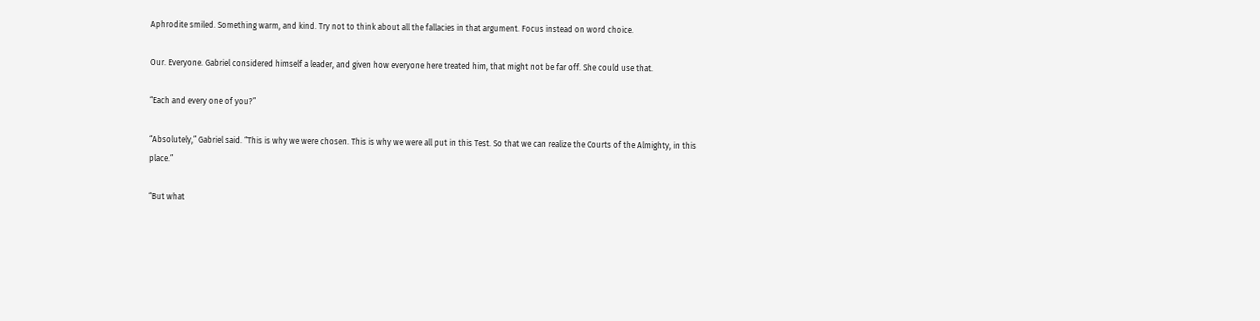Aphrodite smiled. Something warm, and kind. Try not to think about all the fallacies in that argument. Focus instead on word choice.

Our. Everyone. Gabriel considered himself a leader, and given how everyone here treated him, that might not be far off. She could use that.

“Each and every one of you?”

“Absolutely,” Gabriel said. “This is why we were chosen. This is why we were all put in this Test. So that we can realize the Courts of the Almighty, in this place.”

“But what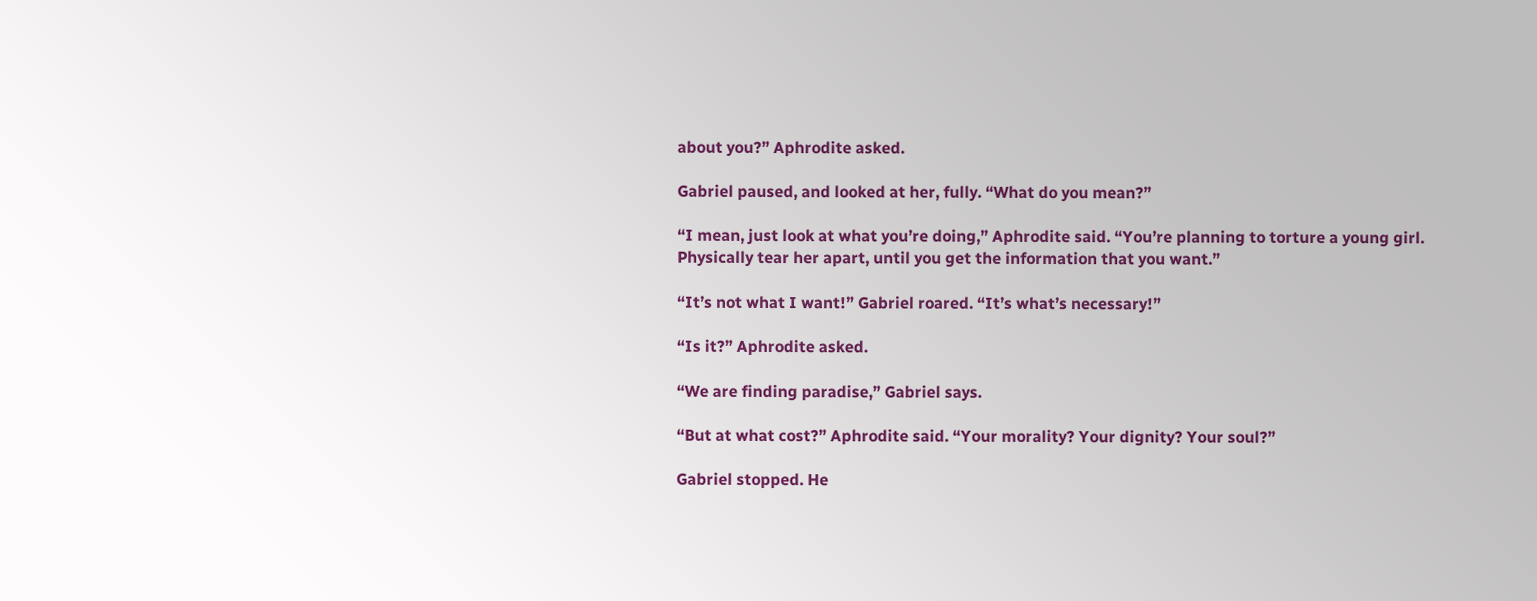about you?” Aphrodite asked.

Gabriel paused, and looked at her, fully. “What do you mean?”

“I mean, just look at what you’re doing,” Aphrodite said. “You’re planning to torture a young girl. Physically tear her apart, until you get the information that you want.”

“It’s not what I want!” Gabriel roared. “It’s what’s necessary!”

“Is it?” Aphrodite asked.

“We are finding paradise,” Gabriel says.

“But at what cost?” Aphrodite said. “Your morality? Your dignity? Your soul?”

Gabriel stopped. He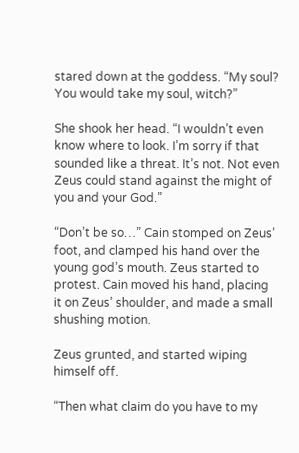stared down at the goddess. “My soul? You would take my soul, witch?”

She shook her head. “I wouldn’t even know where to look. I’m sorry if that sounded like a threat. It’s not. Not even Zeus could stand against the might of you and your God.”

“Don’t be so…” Cain stomped on Zeus’ foot, and clamped his hand over the young god’s mouth. Zeus started to protest. Cain moved his hand, placing it on Zeus’ shoulder, and made a small shushing motion.

Zeus grunted, and started wiping himself off.

“Then what claim do you have to my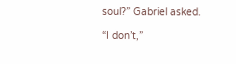soul?” Gabriel asked.

“I don’t,”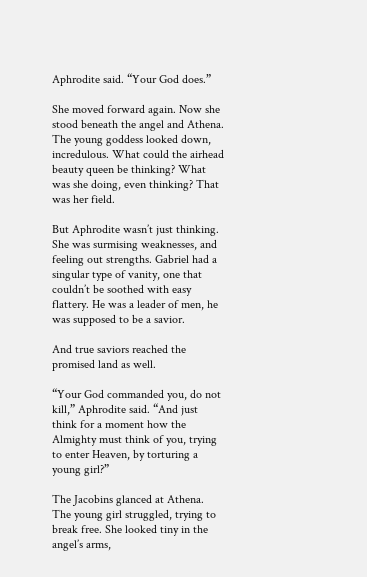Aphrodite said. “Your God does.”

She moved forward again. Now she stood beneath the angel and Athena. The young goddess looked down, incredulous. What could the airhead beauty queen be thinking? What was she doing, even thinking? That was her field.

But Aphrodite wasn’t just thinking. She was surmising weaknesses, and feeling out strengths. Gabriel had a singular type of vanity, one that couldn’t be soothed with easy flattery. He was a leader of men, he was supposed to be a savior.

And true saviors reached the promised land as well.

“Your God commanded you, do not kill,” Aphrodite said. “And just think for a moment how the Almighty must think of you, trying to enter Heaven, by torturing a young girl?”

The Jacobins glanced at Athena. The young girl struggled, trying to break free. She looked tiny in the angel’s arms,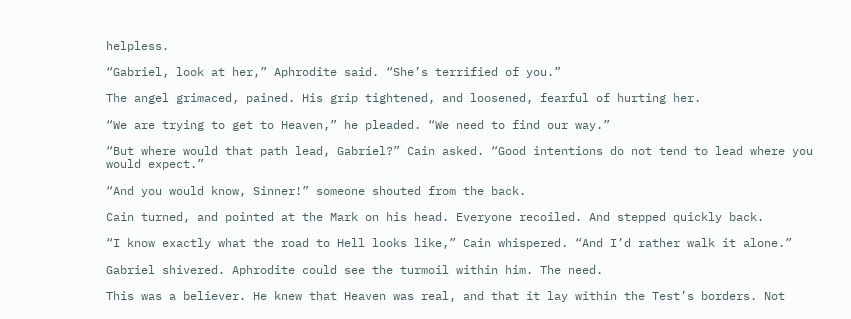helpless.

“Gabriel, look at her,” Aphrodite said. “She’s terrified of you.”

The angel grimaced, pained. His grip tightened, and loosened, fearful of hurting her.

“We are trying to get to Heaven,” he pleaded. “We need to find our way.”

“But where would that path lead, Gabriel?” Cain asked. “Good intentions do not tend to lead where you would expect.”

“And you would know, Sinner!” someone shouted from the back.

Cain turned, and pointed at the Mark on his head. Everyone recoiled. And stepped quickly back.

“I know exactly what the road to Hell looks like,” Cain whispered. “And I’d rather walk it alone.”

Gabriel shivered. Aphrodite could see the turmoil within him. The need.

This was a believer. He knew that Heaven was real, and that it lay within the Test’s borders. Not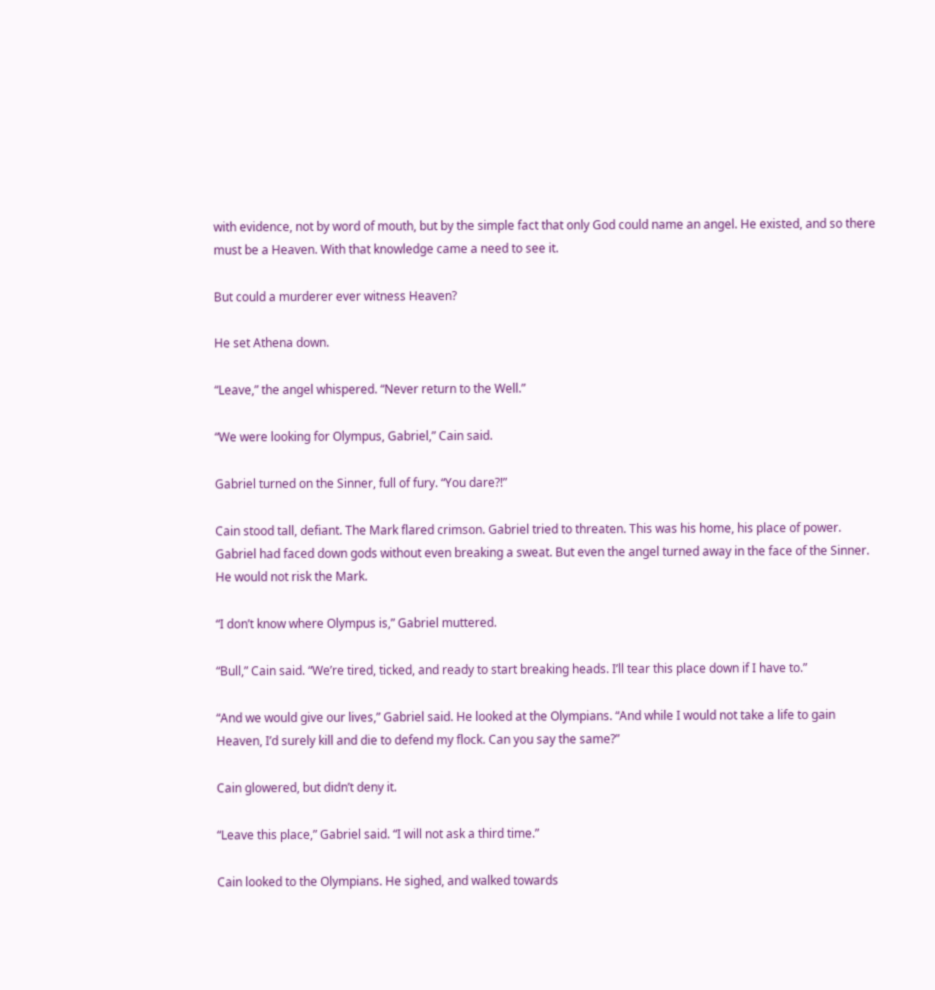with evidence, not by word of mouth, but by the simple fact that only God could name an angel. He existed, and so there must be a Heaven. With that knowledge came a need to see it.

But could a murderer ever witness Heaven?

He set Athena down.

“Leave,” the angel whispered. “Never return to the Well.”

“We were looking for Olympus, Gabriel,” Cain said.

Gabriel turned on the Sinner, full of fury. “You dare?!”

Cain stood tall, defiant. The Mark flared crimson. Gabriel tried to threaten. This was his home, his place of power. Gabriel had faced down gods without even breaking a sweat. But even the angel turned away in the face of the Sinner. He would not risk the Mark.

“I don’t know where Olympus is,” Gabriel muttered.

“Bull,” Cain said. “We’re tired, ticked, and ready to start breaking heads. I’ll tear this place down if I have to.”

“And we would give our lives,” Gabriel said. He looked at the Olympians. “And while I would not take a life to gain Heaven, I’d surely kill and die to defend my flock. Can you say the same?”

Cain glowered, but didn’t deny it.

“Leave this place,” Gabriel said. “I will not ask a third time.”

Cain looked to the Olympians. He sighed, and walked towards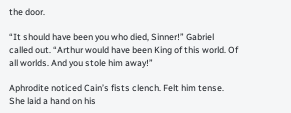the door.

“It should have been you who died, Sinner!” Gabriel called out. “Arthur would have been King of this world. Of all worlds. And you stole him away!”

Aphrodite noticed Cain’s fists clench. Felt him tense. She laid a hand on his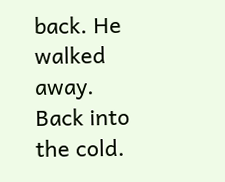back. He walked away. Back into the cold.